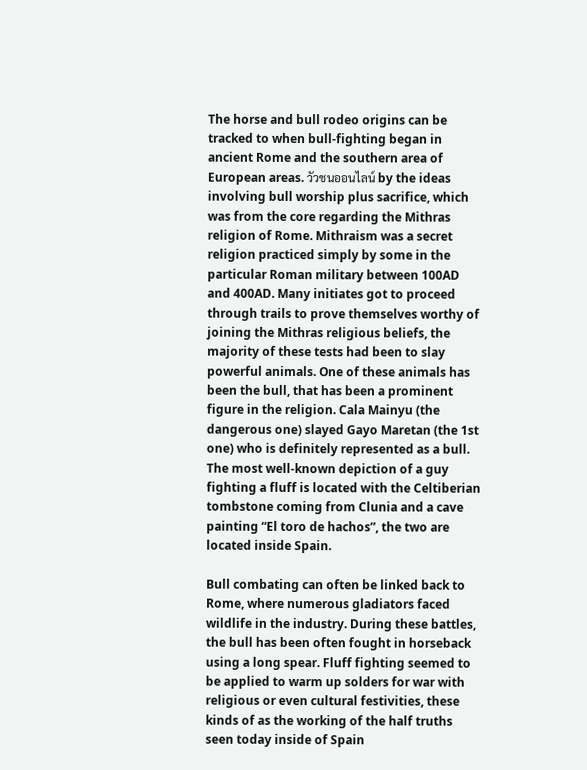The horse and bull rodeo origins can be tracked to when bull-fighting began in ancient Rome and the southern area of European areas. วัวชนออนไลน์ by the ideas involving bull worship plus sacrifice, which was from the core regarding the Mithras religion of Rome. Mithraism was a secret religion practiced simply by some in the particular Roman military between 100AD and 400AD. Many initiates got to proceed through trails to prove themselves worthy of joining the Mithras religious beliefs, the majority of these tests had been to slay powerful animals. One of these animals has been the bull, that has been a prominent figure in the religion. Cala Mainyu (the dangerous one) slayed Gayo Maretan (the 1st one) who is definitely represented as a bull. The most well-known depiction of a guy fighting a fluff is located with the Celtiberian tombstone coming from Clunia and a cave painting “El toro de hachos”, the two are located inside Spain.

Bull combating can often be linked back to Rome, where numerous gladiators faced wildlife in the industry. During these battles, the bull has been often fought in horseback using a long spear. Fluff fighting seemed to be applied to warm up solders for war with religious or even cultural festivities, these kinds of as the working of the half truths seen today inside of Spain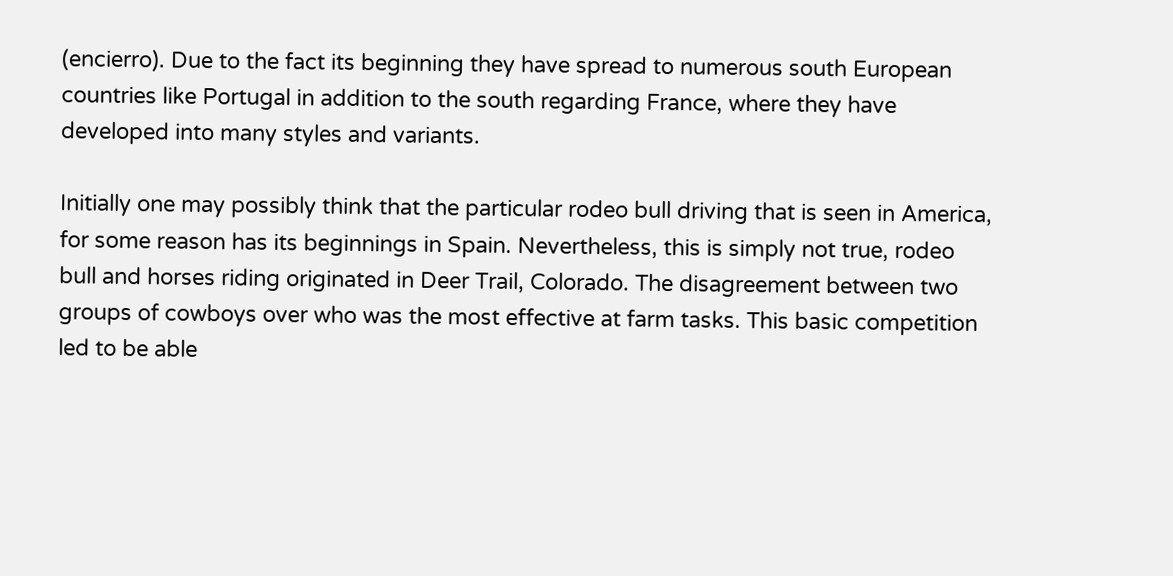(encierro). Due to the fact its beginning they have spread to numerous south European countries like Portugal in addition to the south regarding France, where they have developed into many styles and variants.

Initially one may possibly think that the particular rodeo bull driving that is seen in America, for some reason has its beginnings in Spain. Nevertheless, this is simply not true, rodeo bull and horses riding originated in Deer Trail, Colorado. The disagreement between two groups of cowboys over who was the most effective at farm tasks. This basic competition led to be able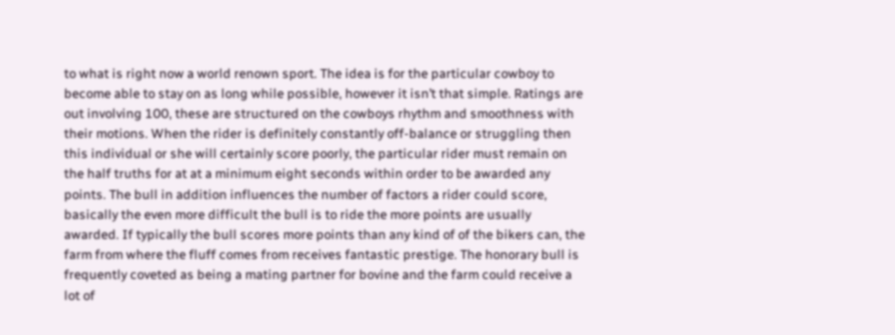to what is right now a world renown sport. The idea is for the particular cowboy to become able to stay on as long while possible, however it isn’t that simple. Ratings are out involving 100, these are structured on the cowboys rhythm and smoothness with their motions. When the rider is definitely constantly off-balance or struggling then this individual or she will certainly score poorly, the particular rider must remain on the half truths for at at a minimum eight seconds within order to be awarded any points. The bull in addition influences the number of factors a rider could score, basically the even more difficult the bull is to ride the more points are usually awarded. If typically the bull scores more points than any kind of of the bikers can, the farm from where the fluff comes from receives fantastic prestige. The honorary bull is frequently coveted as being a mating partner for bovine and the farm could receive a lot of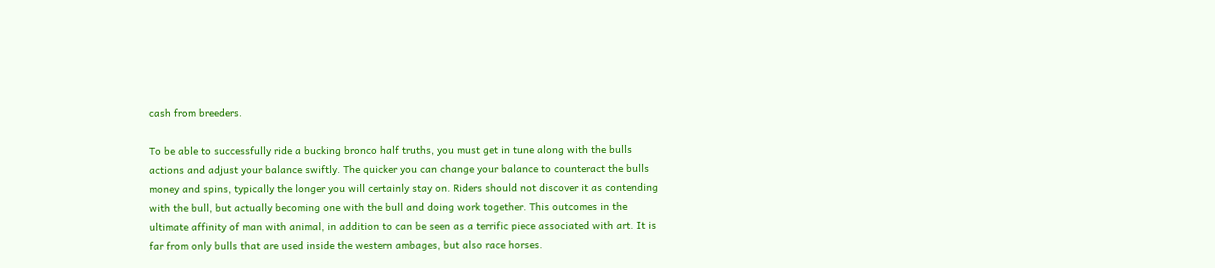cash from breeders.

To be able to successfully ride a bucking bronco half truths, you must get in tune along with the bulls actions and adjust your balance swiftly. The quicker you can change your balance to counteract the bulls money and spins, typically the longer you will certainly stay on. Riders should not discover it as contending with the bull, but actually becoming one with the bull and doing work together. This outcomes in the ultimate affinity of man with animal, in addition to can be seen as a terrific piece associated with art. It is far from only bulls that are used inside the western ambages, but also race horses.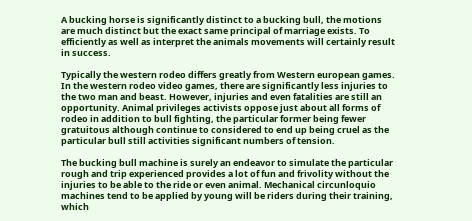A bucking horse is significantly distinct to a bucking bull, the motions are much distinct but the exact same principal of marriage exists. To efficiently as well as interpret the animals movements will certainly result in success.

Typically the western rodeo differs greatly from Western european games. In the western rodeo video games, there are significantly less injuries to the two man and beast. However, injuries and even fatalities are still an opportunity. Animal privileges activists oppose just about all forms of rodeo in addition to bull fighting, the particular former being fewer gratuitous although continue to considered to end up being cruel as the particular bull still activities significant numbers of tension.

The bucking bull machine is surely an endeavor to simulate the particular rough and trip experienced provides a lot of fun and frivolity without the injuries to be able to the ride or even animal. Mechanical circunloquio machines tend to be applied by young will be riders during their training, which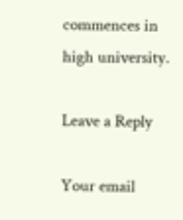commences in high university.

Leave a Reply

Your email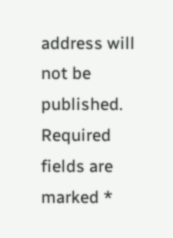address will not be published. Required fields are marked *